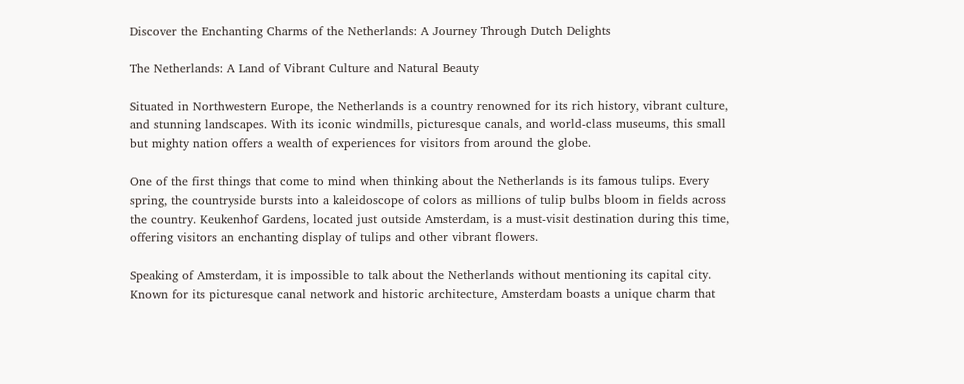Discover the Enchanting Charms of the Netherlands: A Journey Through Dutch Delights

The Netherlands: A Land of Vibrant Culture and Natural Beauty

Situated in Northwestern Europe, the Netherlands is a country renowned for its rich history, vibrant culture, and stunning landscapes. With its iconic windmills, picturesque canals, and world-class museums, this small but mighty nation offers a wealth of experiences for visitors from around the globe.

One of the first things that come to mind when thinking about the Netherlands is its famous tulips. Every spring, the countryside bursts into a kaleidoscope of colors as millions of tulip bulbs bloom in fields across the country. Keukenhof Gardens, located just outside Amsterdam, is a must-visit destination during this time, offering visitors an enchanting display of tulips and other vibrant flowers.

Speaking of Amsterdam, it is impossible to talk about the Netherlands without mentioning its capital city. Known for its picturesque canal network and historic architecture, Amsterdam boasts a unique charm that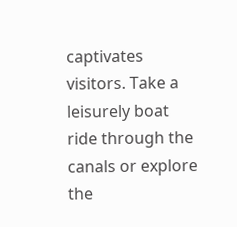captivates visitors. Take a leisurely boat ride through the canals or explore the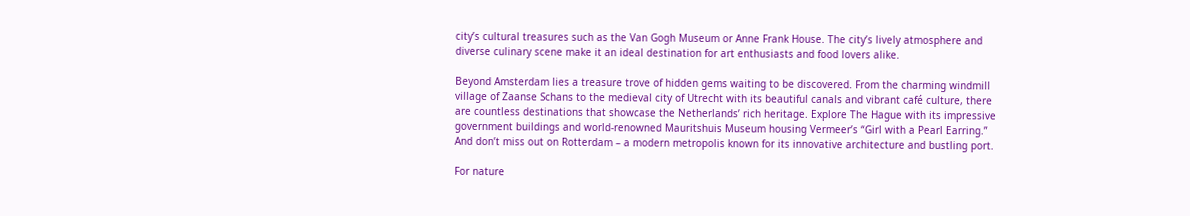city’s cultural treasures such as the Van Gogh Museum or Anne Frank House. The city’s lively atmosphere and diverse culinary scene make it an ideal destination for art enthusiasts and food lovers alike.

Beyond Amsterdam lies a treasure trove of hidden gems waiting to be discovered. From the charming windmill village of Zaanse Schans to the medieval city of Utrecht with its beautiful canals and vibrant café culture, there are countless destinations that showcase the Netherlands’ rich heritage. Explore The Hague with its impressive government buildings and world-renowned Mauritshuis Museum housing Vermeer’s “Girl with a Pearl Earring.” And don’t miss out on Rotterdam – a modern metropolis known for its innovative architecture and bustling port.

For nature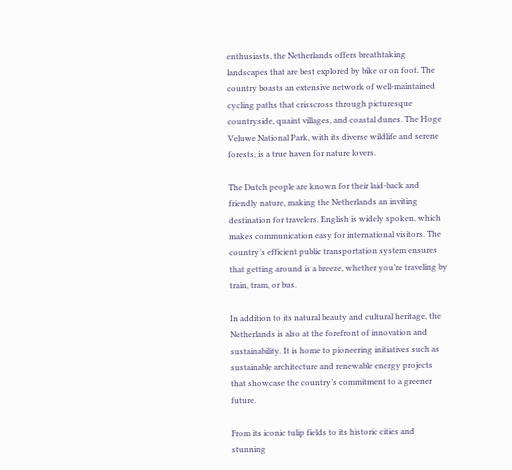enthusiasts, the Netherlands offers breathtaking landscapes that are best explored by bike or on foot. The country boasts an extensive network of well-maintained cycling paths that crisscross through picturesque countryside, quaint villages, and coastal dunes. The Hoge Veluwe National Park, with its diverse wildlife and serene forests, is a true haven for nature lovers.

The Dutch people are known for their laid-back and friendly nature, making the Netherlands an inviting destination for travelers. English is widely spoken, which makes communication easy for international visitors. The country’s efficient public transportation system ensures that getting around is a breeze, whether you’re traveling by train, tram, or bus.

In addition to its natural beauty and cultural heritage, the Netherlands is also at the forefront of innovation and sustainability. It is home to pioneering initiatives such as sustainable architecture and renewable energy projects that showcase the country’s commitment to a greener future.

From its iconic tulip fields to its historic cities and stunning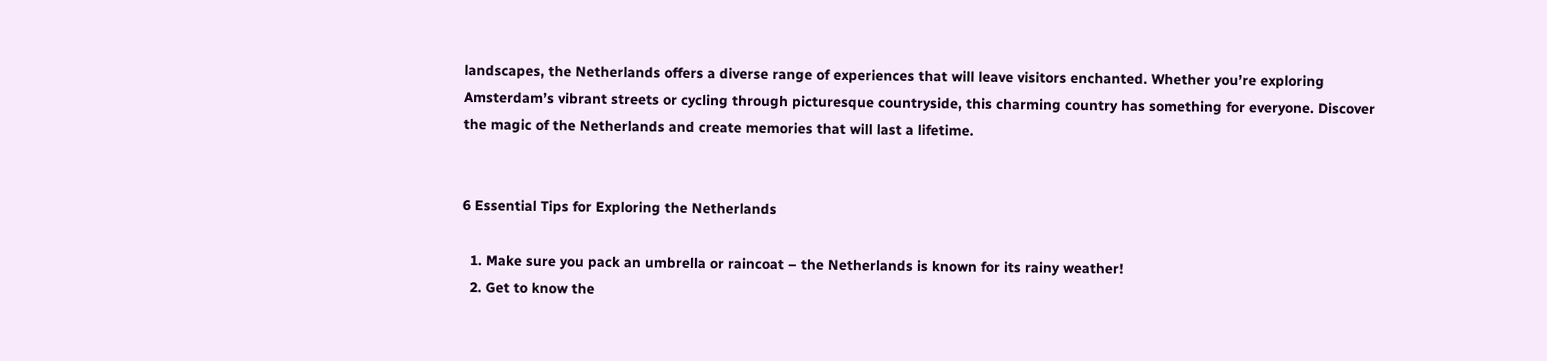landscapes, the Netherlands offers a diverse range of experiences that will leave visitors enchanted. Whether you’re exploring Amsterdam’s vibrant streets or cycling through picturesque countryside, this charming country has something for everyone. Discover the magic of the Netherlands and create memories that will last a lifetime.


6 Essential Tips for Exploring the Netherlands

  1. Make sure you pack an umbrella or raincoat – the Netherlands is known for its rainy weather!
  2. Get to know the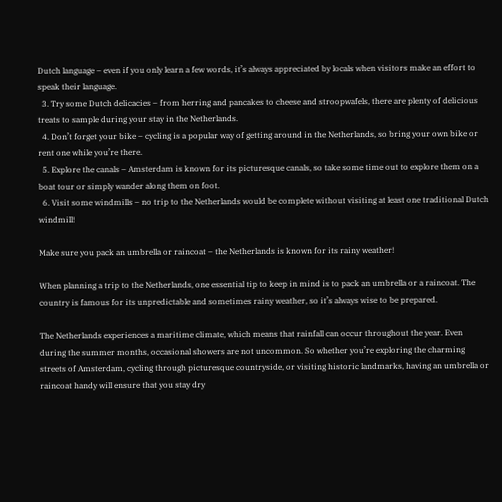Dutch language – even if you only learn a few words, it’s always appreciated by locals when visitors make an effort to speak their language.
  3. Try some Dutch delicacies – from herring and pancakes to cheese and stroopwafels, there are plenty of delicious treats to sample during your stay in the Netherlands.
  4. Don’t forget your bike – cycling is a popular way of getting around in the Netherlands, so bring your own bike or rent one while you’re there.
  5. Explore the canals – Amsterdam is known for its picturesque canals, so take some time out to explore them on a boat tour or simply wander along them on foot.
  6. Visit some windmills – no trip to the Netherlands would be complete without visiting at least one traditional Dutch windmill!

Make sure you pack an umbrella or raincoat – the Netherlands is known for its rainy weather!

When planning a trip to the Netherlands, one essential tip to keep in mind is to pack an umbrella or a raincoat. The country is famous for its unpredictable and sometimes rainy weather, so it’s always wise to be prepared.

The Netherlands experiences a maritime climate, which means that rainfall can occur throughout the year. Even during the summer months, occasional showers are not uncommon. So whether you’re exploring the charming streets of Amsterdam, cycling through picturesque countryside, or visiting historic landmarks, having an umbrella or raincoat handy will ensure that you stay dry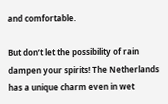and comfortable.

But don’t let the possibility of rain dampen your spirits! The Netherlands has a unique charm even in wet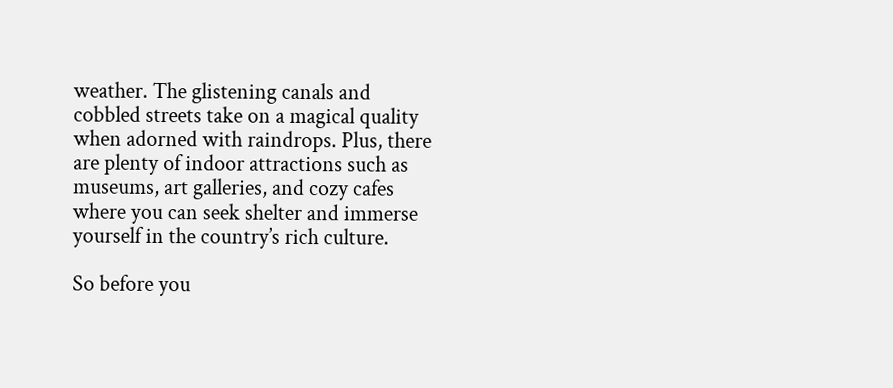weather. The glistening canals and cobbled streets take on a magical quality when adorned with raindrops. Plus, there are plenty of indoor attractions such as museums, art galleries, and cozy cafes where you can seek shelter and immerse yourself in the country’s rich culture.

So before you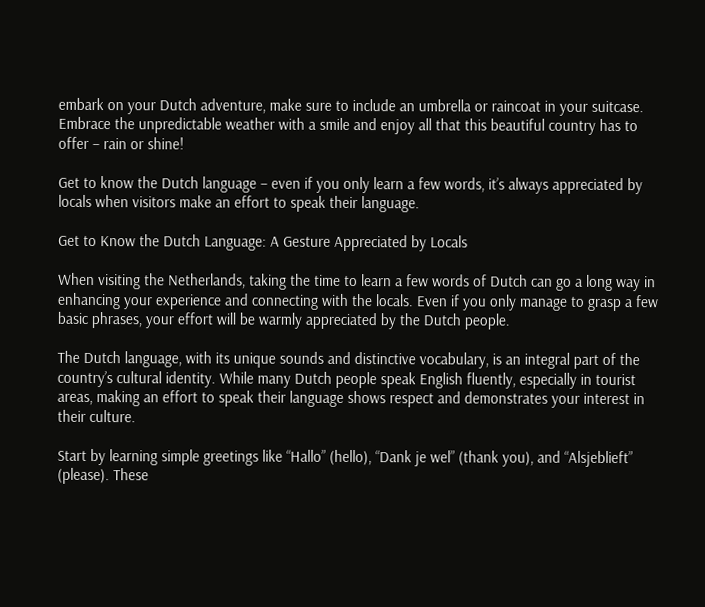embark on your Dutch adventure, make sure to include an umbrella or raincoat in your suitcase. Embrace the unpredictable weather with a smile and enjoy all that this beautiful country has to offer – rain or shine!

Get to know the Dutch language – even if you only learn a few words, it’s always appreciated by locals when visitors make an effort to speak their language.

Get to Know the Dutch Language: A Gesture Appreciated by Locals

When visiting the Netherlands, taking the time to learn a few words of Dutch can go a long way in enhancing your experience and connecting with the locals. Even if you only manage to grasp a few basic phrases, your effort will be warmly appreciated by the Dutch people.

The Dutch language, with its unique sounds and distinctive vocabulary, is an integral part of the country’s cultural identity. While many Dutch people speak English fluently, especially in tourist areas, making an effort to speak their language shows respect and demonstrates your interest in their culture.

Start by learning simple greetings like “Hallo” (hello), “Dank je wel” (thank you), and “Alsjeblieft” (please). These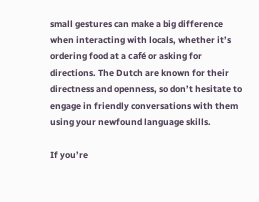small gestures can make a big difference when interacting with locals, whether it’s ordering food at a café or asking for directions. The Dutch are known for their directness and openness, so don’t hesitate to engage in friendly conversations with them using your newfound language skills.

If you’re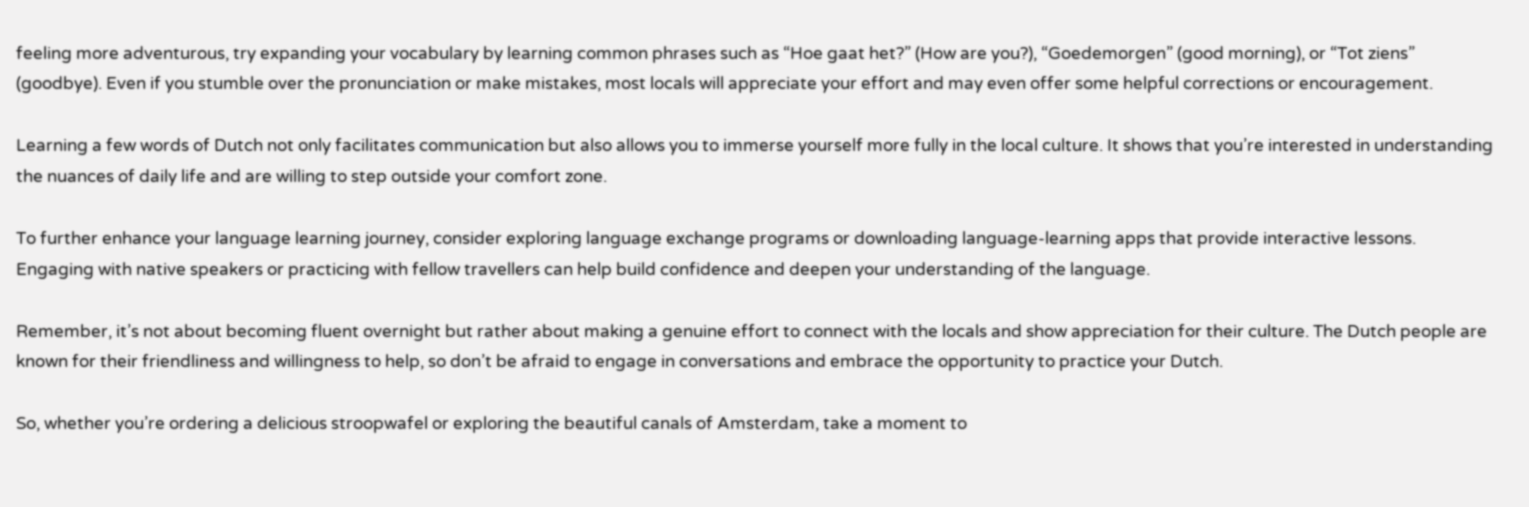feeling more adventurous, try expanding your vocabulary by learning common phrases such as “Hoe gaat het?” (How are you?), “Goedemorgen” (good morning), or “Tot ziens” (goodbye). Even if you stumble over the pronunciation or make mistakes, most locals will appreciate your effort and may even offer some helpful corrections or encouragement.

Learning a few words of Dutch not only facilitates communication but also allows you to immerse yourself more fully in the local culture. It shows that you’re interested in understanding the nuances of daily life and are willing to step outside your comfort zone.

To further enhance your language learning journey, consider exploring language exchange programs or downloading language-learning apps that provide interactive lessons. Engaging with native speakers or practicing with fellow travellers can help build confidence and deepen your understanding of the language.

Remember, it’s not about becoming fluent overnight but rather about making a genuine effort to connect with the locals and show appreciation for their culture. The Dutch people are known for their friendliness and willingness to help, so don’t be afraid to engage in conversations and embrace the opportunity to practice your Dutch.

So, whether you’re ordering a delicious stroopwafel or exploring the beautiful canals of Amsterdam, take a moment to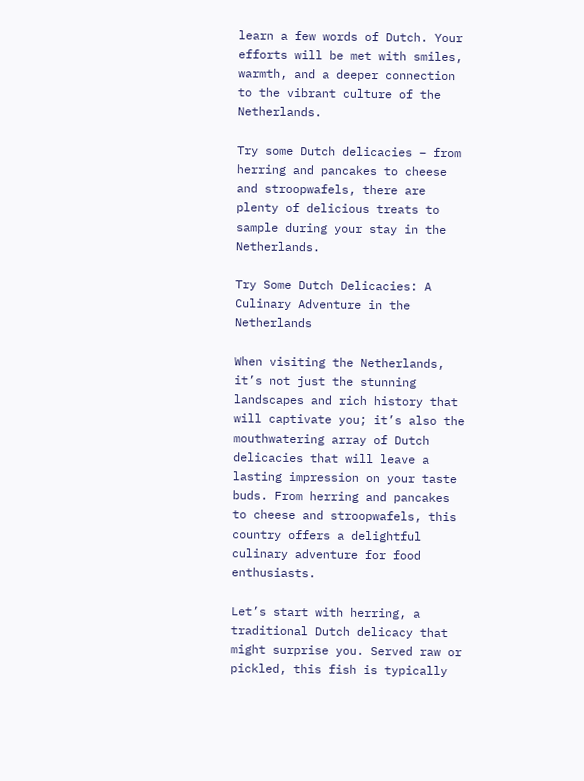learn a few words of Dutch. Your efforts will be met with smiles, warmth, and a deeper connection to the vibrant culture of the Netherlands.

Try some Dutch delicacies – from herring and pancakes to cheese and stroopwafels, there are plenty of delicious treats to sample during your stay in the Netherlands.

Try Some Dutch Delicacies: A Culinary Adventure in the Netherlands

When visiting the Netherlands, it’s not just the stunning landscapes and rich history that will captivate you; it’s also the mouthwatering array of Dutch delicacies that will leave a lasting impression on your taste buds. From herring and pancakes to cheese and stroopwafels, this country offers a delightful culinary adventure for food enthusiasts.

Let’s start with herring, a traditional Dutch delicacy that might surprise you. Served raw or pickled, this fish is typically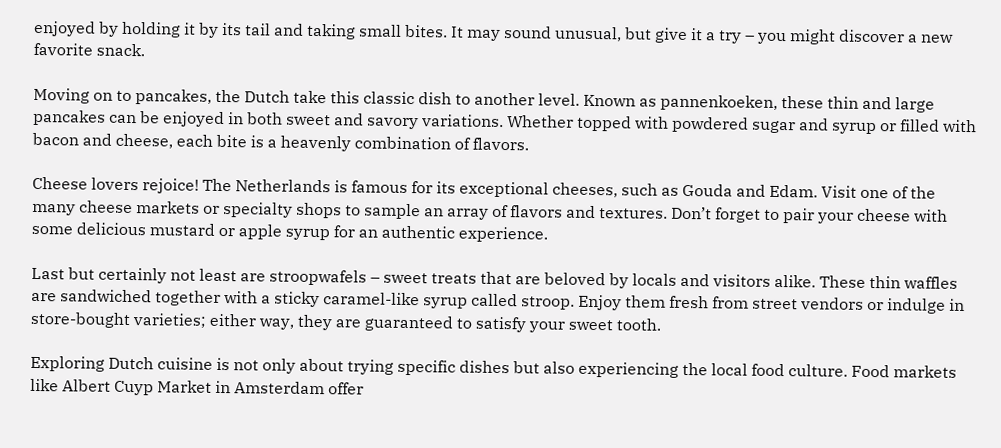enjoyed by holding it by its tail and taking small bites. It may sound unusual, but give it a try – you might discover a new favorite snack.

Moving on to pancakes, the Dutch take this classic dish to another level. Known as pannenkoeken, these thin and large pancakes can be enjoyed in both sweet and savory variations. Whether topped with powdered sugar and syrup or filled with bacon and cheese, each bite is a heavenly combination of flavors.

Cheese lovers rejoice! The Netherlands is famous for its exceptional cheeses, such as Gouda and Edam. Visit one of the many cheese markets or specialty shops to sample an array of flavors and textures. Don’t forget to pair your cheese with some delicious mustard or apple syrup for an authentic experience.

Last but certainly not least are stroopwafels – sweet treats that are beloved by locals and visitors alike. These thin waffles are sandwiched together with a sticky caramel-like syrup called stroop. Enjoy them fresh from street vendors or indulge in store-bought varieties; either way, they are guaranteed to satisfy your sweet tooth.

Exploring Dutch cuisine is not only about trying specific dishes but also experiencing the local food culture. Food markets like Albert Cuyp Market in Amsterdam offer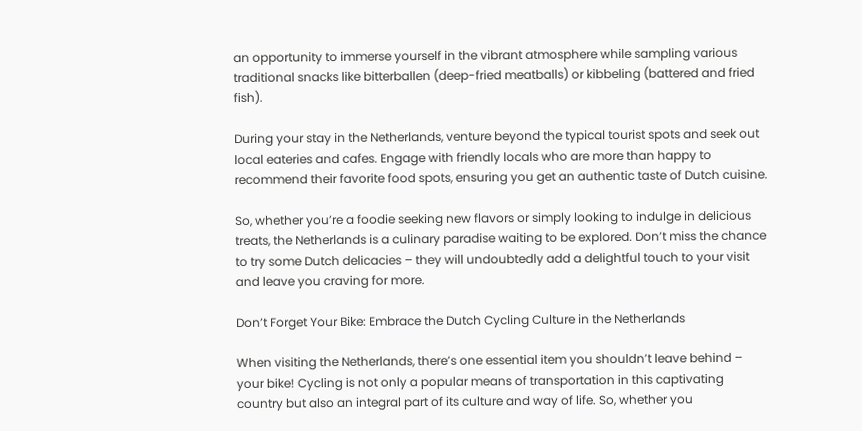an opportunity to immerse yourself in the vibrant atmosphere while sampling various traditional snacks like bitterballen (deep-fried meatballs) or kibbeling (battered and fried fish).

During your stay in the Netherlands, venture beyond the typical tourist spots and seek out local eateries and cafes. Engage with friendly locals who are more than happy to recommend their favorite food spots, ensuring you get an authentic taste of Dutch cuisine.

So, whether you’re a foodie seeking new flavors or simply looking to indulge in delicious treats, the Netherlands is a culinary paradise waiting to be explored. Don’t miss the chance to try some Dutch delicacies – they will undoubtedly add a delightful touch to your visit and leave you craving for more.

Don’t Forget Your Bike: Embrace the Dutch Cycling Culture in the Netherlands

When visiting the Netherlands, there’s one essential item you shouldn’t leave behind – your bike! Cycling is not only a popular means of transportation in this captivating country but also an integral part of its culture and way of life. So, whether you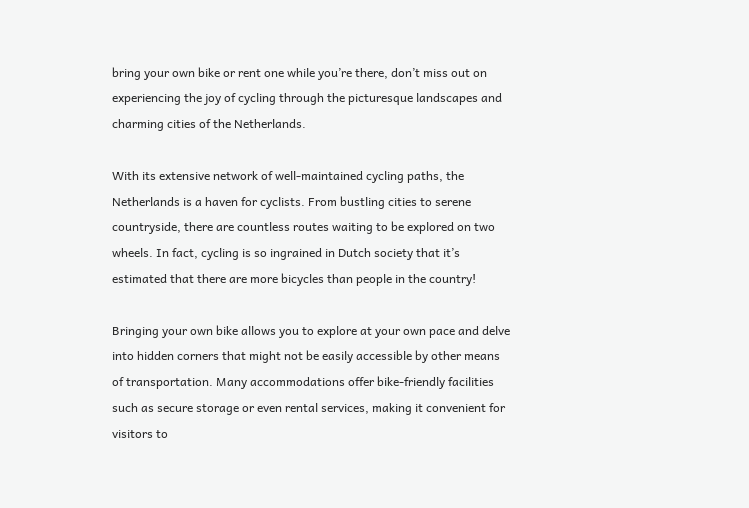bring your own bike or rent one while you’re there, don’t miss out on experiencing the joy of cycling through the picturesque landscapes and charming cities of the Netherlands.

With its extensive network of well-maintained cycling paths, the Netherlands is a haven for cyclists. From bustling cities to serene countryside, there are countless routes waiting to be explored on two wheels. In fact, cycling is so ingrained in Dutch society that it’s estimated that there are more bicycles than people in the country!

Bringing your own bike allows you to explore at your own pace and delve into hidden corners that might not be easily accessible by other means of transportation. Many accommodations offer bike-friendly facilities such as secure storage or even rental services, making it convenient for visitors to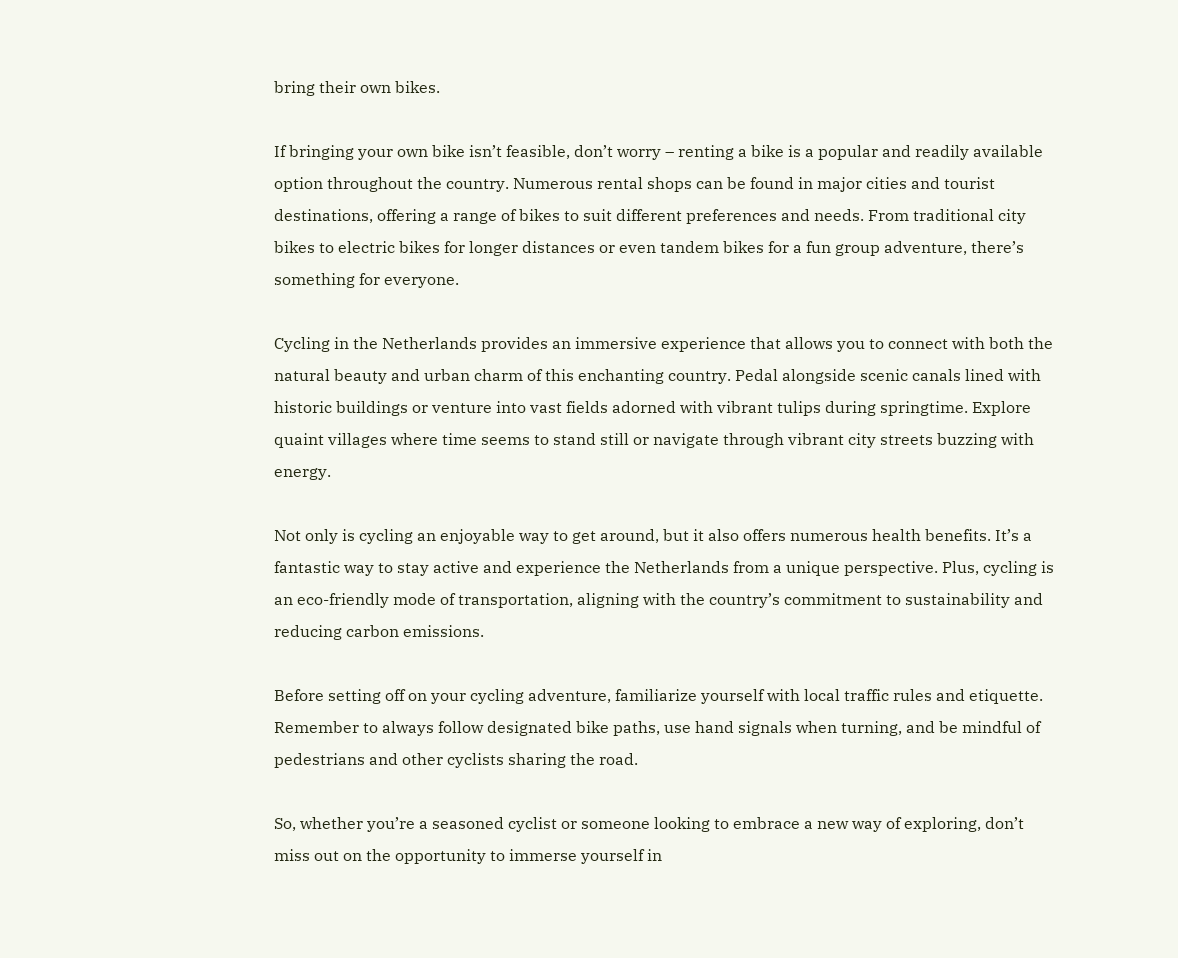bring their own bikes.

If bringing your own bike isn’t feasible, don’t worry – renting a bike is a popular and readily available option throughout the country. Numerous rental shops can be found in major cities and tourist destinations, offering a range of bikes to suit different preferences and needs. From traditional city bikes to electric bikes for longer distances or even tandem bikes for a fun group adventure, there’s something for everyone.

Cycling in the Netherlands provides an immersive experience that allows you to connect with both the natural beauty and urban charm of this enchanting country. Pedal alongside scenic canals lined with historic buildings or venture into vast fields adorned with vibrant tulips during springtime. Explore quaint villages where time seems to stand still or navigate through vibrant city streets buzzing with energy.

Not only is cycling an enjoyable way to get around, but it also offers numerous health benefits. It’s a fantastic way to stay active and experience the Netherlands from a unique perspective. Plus, cycling is an eco-friendly mode of transportation, aligning with the country’s commitment to sustainability and reducing carbon emissions.

Before setting off on your cycling adventure, familiarize yourself with local traffic rules and etiquette. Remember to always follow designated bike paths, use hand signals when turning, and be mindful of pedestrians and other cyclists sharing the road.

So, whether you’re a seasoned cyclist or someone looking to embrace a new way of exploring, don’t miss out on the opportunity to immerse yourself in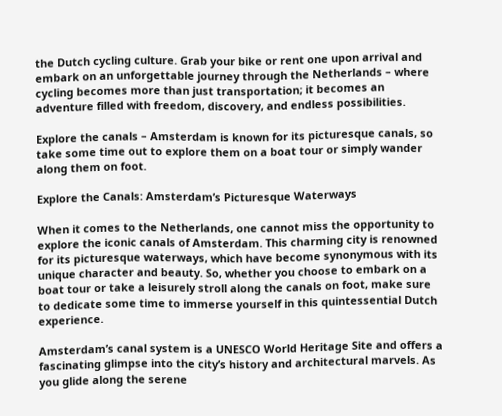the Dutch cycling culture. Grab your bike or rent one upon arrival and embark on an unforgettable journey through the Netherlands – where cycling becomes more than just transportation; it becomes an adventure filled with freedom, discovery, and endless possibilities.

Explore the canals – Amsterdam is known for its picturesque canals, so take some time out to explore them on a boat tour or simply wander along them on foot.

Explore the Canals: Amsterdam’s Picturesque Waterways

When it comes to the Netherlands, one cannot miss the opportunity to explore the iconic canals of Amsterdam. This charming city is renowned for its picturesque waterways, which have become synonymous with its unique character and beauty. So, whether you choose to embark on a boat tour or take a leisurely stroll along the canals on foot, make sure to dedicate some time to immerse yourself in this quintessential Dutch experience.

Amsterdam’s canal system is a UNESCO World Heritage Site and offers a fascinating glimpse into the city’s history and architectural marvels. As you glide along the serene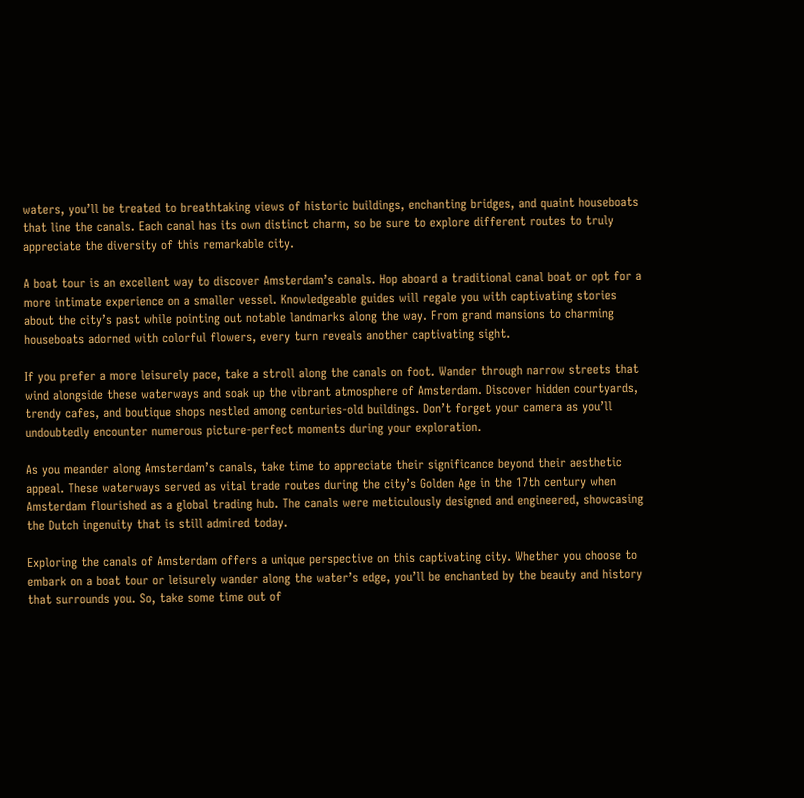waters, you’ll be treated to breathtaking views of historic buildings, enchanting bridges, and quaint houseboats that line the canals. Each canal has its own distinct charm, so be sure to explore different routes to truly appreciate the diversity of this remarkable city.

A boat tour is an excellent way to discover Amsterdam’s canals. Hop aboard a traditional canal boat or opt for a more intimate experience on a smaller vessel. Knowledgeable guides will regale you with captivating stories about the city’s past while pointing out notable landmarks along the way. From grand mansions to charming houseboats adorned with colorful flowers, every turn reveals another captivating sight.

If you prefer a more leisurely pace, take a stroll along the canals on foot. Wander through narrow streets that wind alongside these waterways and soak up the vibrant atmosphere of Amsterdam. Discover hidden courtyards, trendy cafes, and boutique shops nestled among centuries-old buildings. Don’t forget your camera as you’ll undoubtedly encounter numerous picture-perfect moments during your exploration.

As you meander along Amsterdam’s canals, take time to appreciate their significance beyond their aesthetic appeal. These waterways served as vital trade routes during the city’s Golden Age in the 17th century when Amsterdam flourished as a global trading hub. The canals were meticulously designed and engineered, showcasing the Dutch ingenuity that is still admired today.

Exploring the canals of Amsterdam offers a unique perspective on this captivating city. Whether you choose to embark on a boat tour or leisurely wander along the water’s edge, you’ll be enchanted by the beauty and history that surrounds you. So, take some time out of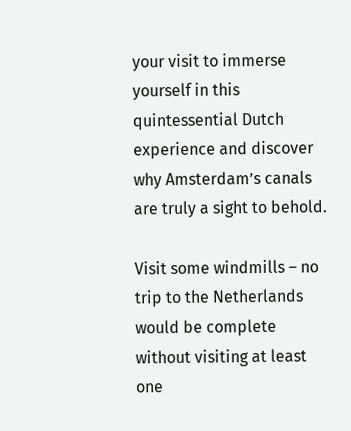your visit to immerse yourself in this quintessential Dutch experience and discover why Amsterdam’s canals are truly a sight to behold.

Visit some windmills – no trip to the Netherlands would be complete without visiting at least one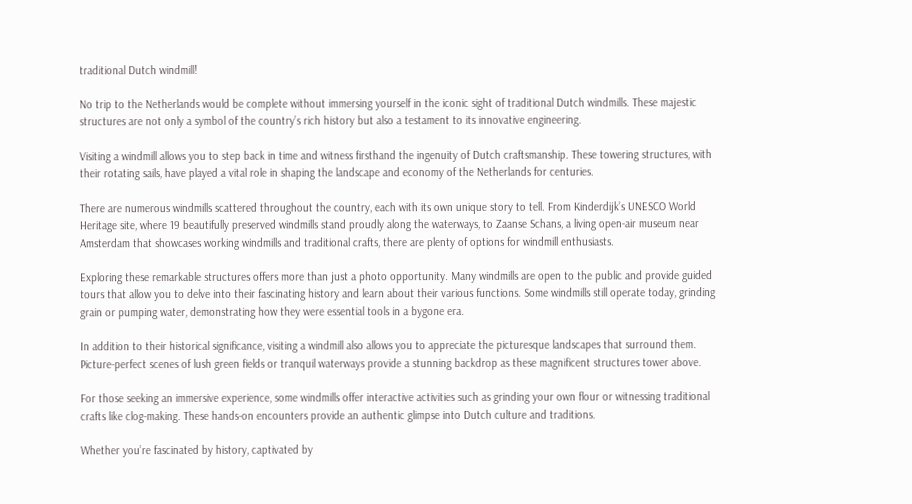traditional Dutch windmill!

No trip to the Netherlands would be complete without immersing yourself in the iconic sight of traditional Dutch windmills. These majestic structures are not only a symbol of the country’s rich history but also a testament to its innovative engineering.

Visiting a windmill allows you to step back in time and witness firsthand the ingenuity of Dutch craftsmanship. These towering structures, with their rotating sails, have played a vital role in shaping the landscape and economy of the Netherlands for centuries.

There are numerous windmills scattered throughout the country, each with its own unique story to tell. From Kinderdijk’s UNESCO World Heritage site, where 19 beautifully preserved windmills stand proudly along the waterways, to Zaanse Schans, a living open-air museum near Amsterdam that showcases working windmills and traditional crafts, there are plenty of options for windmill enthusiasts.

Exploring these remarkable structures offers more than just a photo opportunity. Many windmills are open to the public and provide guided tours that allow you to delve into their fascinating history and learn about their various functions. Some windmills still operate today, grinding grain or pumping water, demonstrating how they were essential tools in a bygone era.

In addition to their historical significance, visiting a windmill also allows you to appreciate the picturesque landscapes that surround them. Picture-perfect scenes of lush green fields or tranquil waterways provide a stunning backdrop as these magnificent structures tower above.

For those seeking an immersive experience, some windmills offer interactive activities such as grinding your own flour or witnessing traditional crafts like clog-making. These hands-on encounters provide an authentic glimpse into Dutch culture and traditions.

Whether you’re fascinated by history, captivated by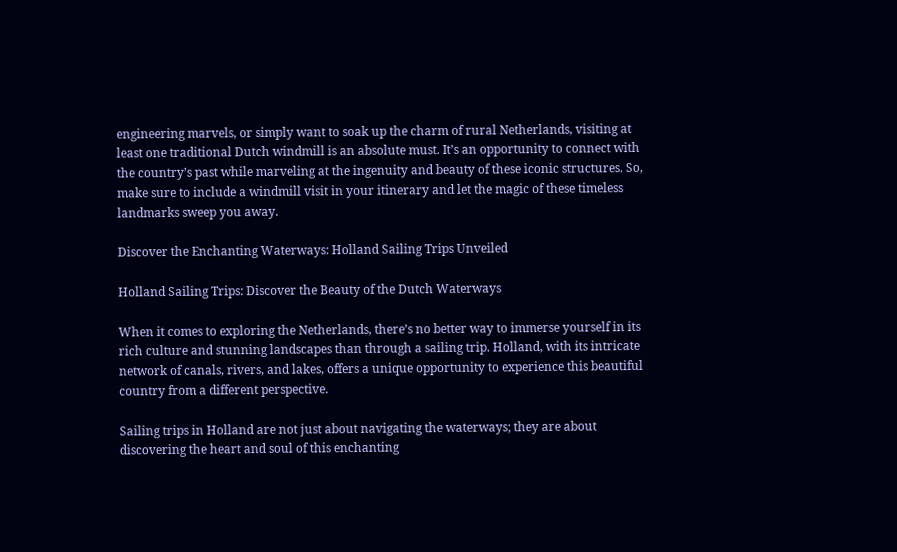engineering marvels, or simply want to soak up the charm of rural Netherlands, visiting at least one traditional Dutch windmill is an absolute must. It’s an opportunity to connect with the country’s past while marveling at the ingenuity and beauty of these iconic structures. So, make sure to include a windmill visit in your itinerary and let the magic of these timeless landmarks sweep you away.

Discover the Enchanting Waterways: Holland Sailing Trips Unveiled

Holland Sailing Trips: Discover the Beauty of the Dutch Waterways

When it comes to exploring the Netherlands, there’s no better way to immerse yourself in its rich culture and stunning landscapes than through a sailing trip. Holland, with its intricate network of canals, rivers, and lakes, offers a unique opportunity to experience this beautiful country from a different perspective.

Sailing trips in Holland are not just about navigating the waterways; they are about discovering the heart and soul of this enchanting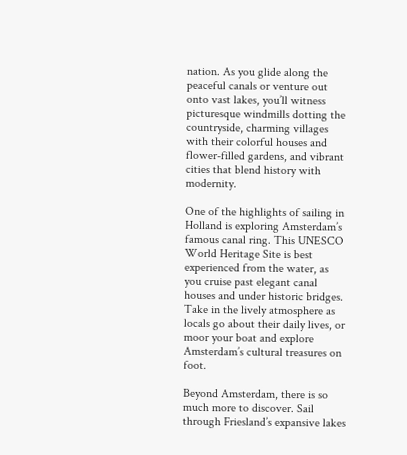nation. As you glide along the peaceful canals or venture out onto vast lakes, you’ll witness picturesque windmills dotting the countryside, charming villages with their colorful houses and flower-filled gardens, and vibrant cities that blend history with modernity.

One of the highlights of sailing in Holland is exploring Amsterdam’s famous canal ring. This UNESCO World Heritage Site is best experienced from the water, as you cruise past elegant canal houses and under historic bridges. Take in the lively atmosphere as locals go about their daily lives, or moor your boat and explore Amsterdam’s cultural treasures on foot.

Beyond Amsterdam, there is so much more to discover. Sail through Friesland’s expansive lakes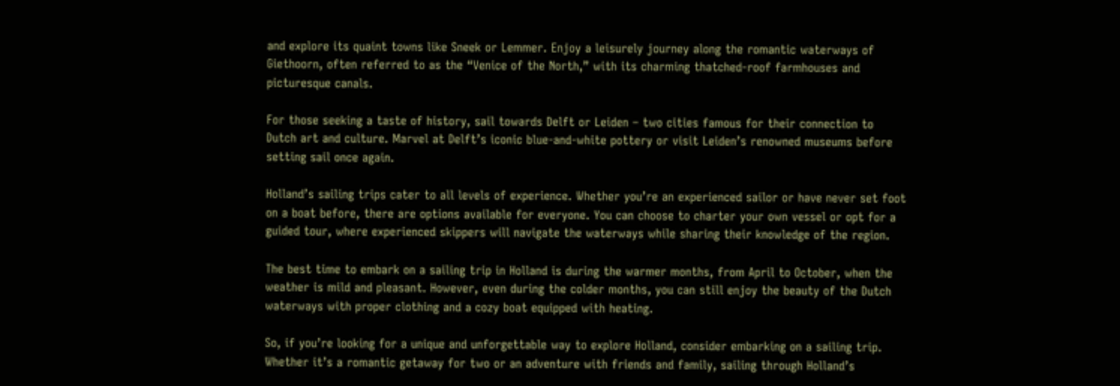and explore its quaint towns like Sneek or Lemmer. Enjoy a leisurely journey along the romantic waterways of Giethoorn, often referred to as the “Venice of the North,” with its charming thatched-roof farmhouses and picturesque canals.

For those seeking a taste of history, sail towards Delft or Leiden – two cities famous for their connection to Dutch art and culture. Marvel at Delft’s iconic blue-and-white pottery or visit Leiden’s renowned museums before setting sail once again.

Holland’s sailing trips cater to all levels of experience. Whether you’re an experienced sailor or have never set foot on a boat before, there are options available for everyone. You can choose to charter your own vessel or opt for a guided tour, where experienced skippers will navigate the waterways while sharing their knowledge of the region.

The best time to embark on a sailing trip in Holland is during the warmer months, from April to October, when the weather is mild and pleasant. However, even during the colder months, you can still enjoy the beauty of the Dutch waterways with proper clothing and a cozy boat equipped with heating.

So, if you’re looking for a unique and unforgettable way to explore Holland, consider embarking on a sailing trip. Whether it’s a romantic getaway for two or an adventure with friends and family, sailing through Holland’s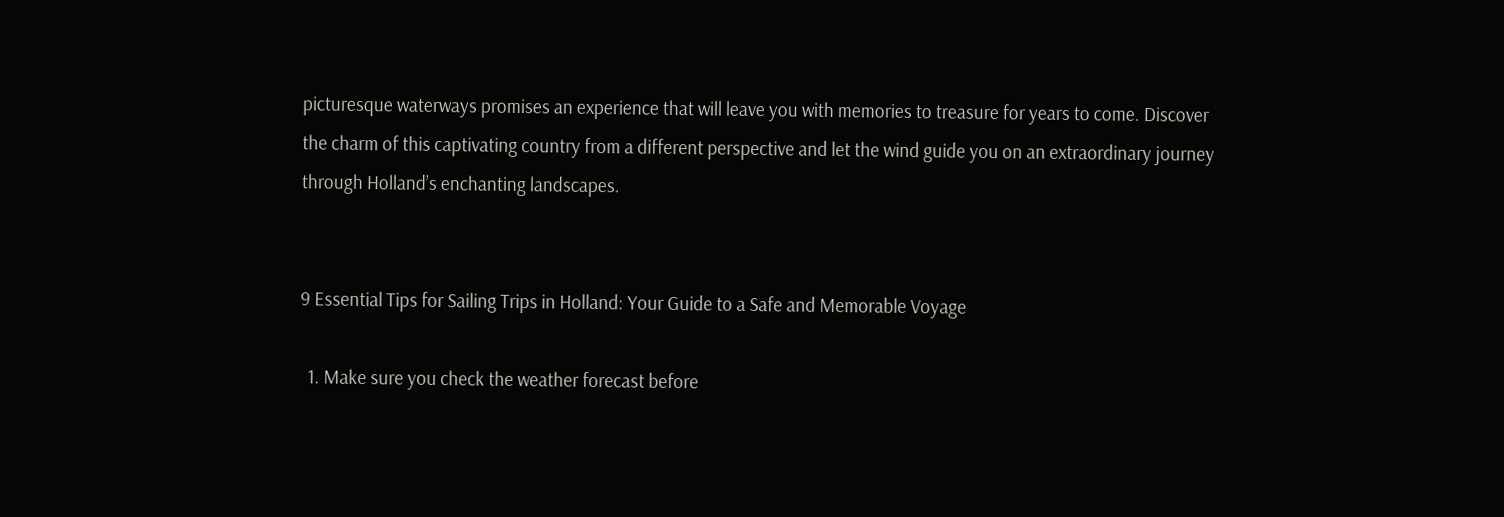picturesque waterways promises an experience that will leave you with memories to treasure for years to come. Discover the charm of this captivating country from a different perspective and let the wind guide you on an extraordinary journey through Holland’s enchanting landscapes.


9 Essential Tips for Sailing Trips in Holland: Your Guide to a Safe and Memorable Voyage

  1. Make sure you check the weather forecast before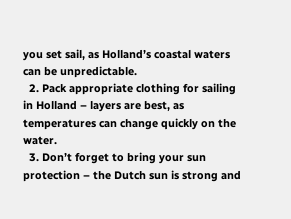you set sail, as Holland’s coastal waters can be unpredictable.
  2. Pack appropriate clothing for sailing in Holland – layers are best, as temperatures can change quickly on the water.
  3. Don’t forget to bring your sun protection – the Dutch sun is strong and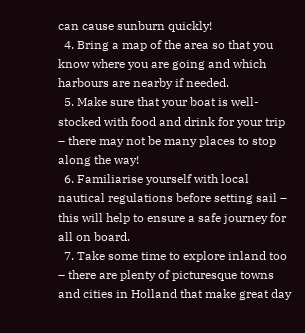can cause sunburn quickly!
  4. Bring a map of the area so that you know where you are going and which harbours are nearby if needed.
  5. Make sure that your boat is well-stocked with food and drink for your trip – there may not be many places to stop along the way!
  6. Familiarise yourself with local nautical regulations before setting sail – this will help to ensure a safe journey for all on board.
  7. Take some time to explore inland too – there are plenty of picturesque towns and cities in Holland that make great day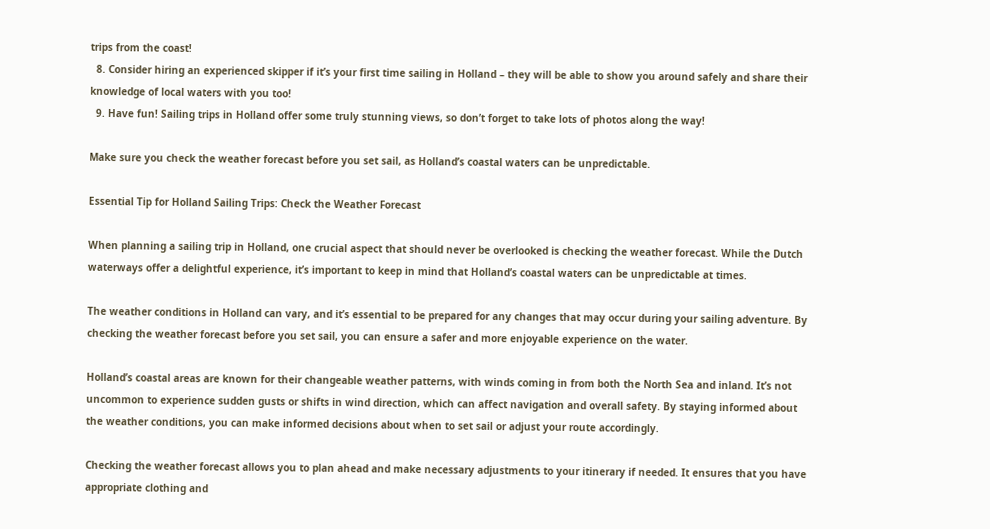trips from the coast!
  8. Consider hiring an experienced skipper if it’s your first time sailing in Holland – they will be able to show you around safely and share their knowledge of local waters with you too!
  9. Have fun! Sailing trips in Holland offer some truly stunning views, so don’t forget to take lots of photos along the way!

Make sure you check the weather forecast before you set sail, as Holland’s coastal waters can be unpredictable.

Essential Tip for Holland Sailing Trips: Check the Weather Forecast

When planning a sailing trip in Holland, one crucial aspect that should never be overlooked is checking the weather forecast. While the Dutch waterways offer a delightful experience, it’s important to keep in mind that Holland’s coastal waters can be unpredictable at times.

The weather conditions in Holland can vary, and it’s essential to be prepared for any changes that may occur during your sailing adventure. By checking the weather forecast before you set sail, you can ensure a safer and more enjoyable experience on the water.

Holland’s coastal areas are known for their changeable weather patterns, with winds coming in from both the North Sea and inland. It’s not uncommon to experience sudden gusts or shifts in wind direction, which can affect navigation and overall safety. By staying informed about the weather conditions, you can make informed decisions about when to set sail or adjust your route accordingly.

Checking the weather forecast allows you to plan ahead and make necessary adjustments to your itinerary if needed. It ensures that you have appropriate clothing and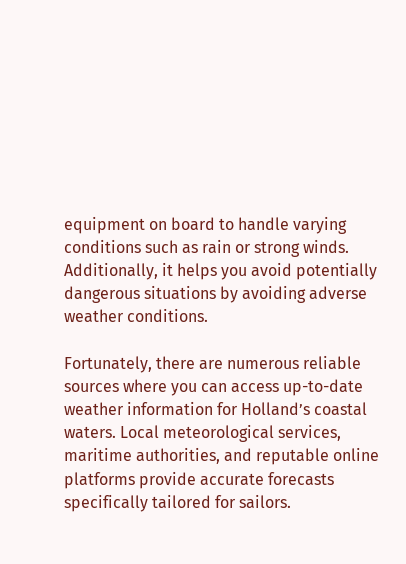equipment on board to handle varying conditions such as rain or strong winds. Additionally, it helps you avoid potentially dangerous situations by avoiding adverse weather conditions.

Fortunately, there are numerous reliable sources where you can access up-to-date weather information for Holland’s coastal waters. Local meteorological services, maritime authorities, and reputable online platforms provide accurate forecasts specifically tailored for sailors.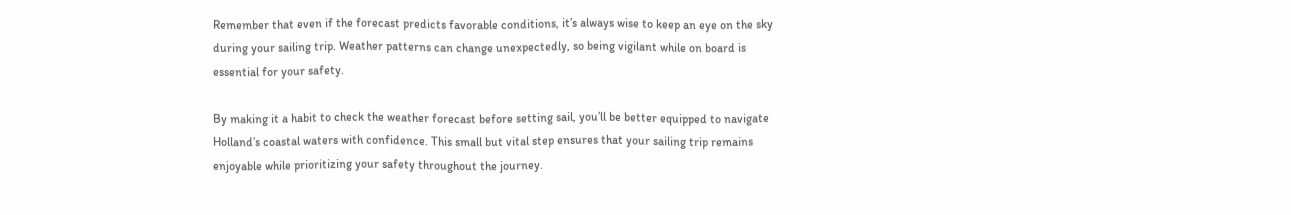Remember that even if the forecast predicts favorable conditions, it’s always wise to keep an eye on the sky during your sailing trip. Weather patterns can change unexpectedly, so being vigilant while on board is essential for your safety.

By making it a habit to check the weather forecast before setting sail, you’ll be better equipped to navigate Holland’s coastal waters with confidence. This small but vital step ensures that your sailing trip remains enjoyable while prioritizing your safety throughout the journey.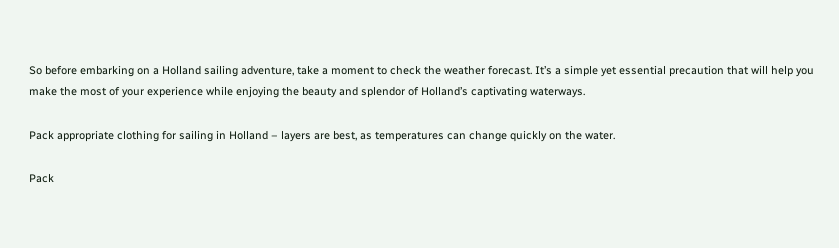So before embarking on a Holland sailing adventure, take a moment to check the weather forecast. It’s a simple yet essential precaution that will help you make the most of your experience while enjoying the beauty and splendor of Holland’s captivating waterways.

Pack appropriate clothing for sailing in Holland – layers are best, as temperatures can change quickly on the water.

Pack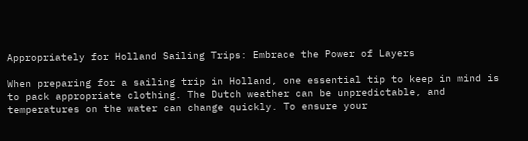Appropriately for Holland Sailing Trips: Embrace the Power of Layers

When preparing for a sailing trip in Holland, one essential tip to keep in mind is to pack appropriate clothing. The Dutch weather can be unpredictable, and temperatures on the water can change quickly. To ensure your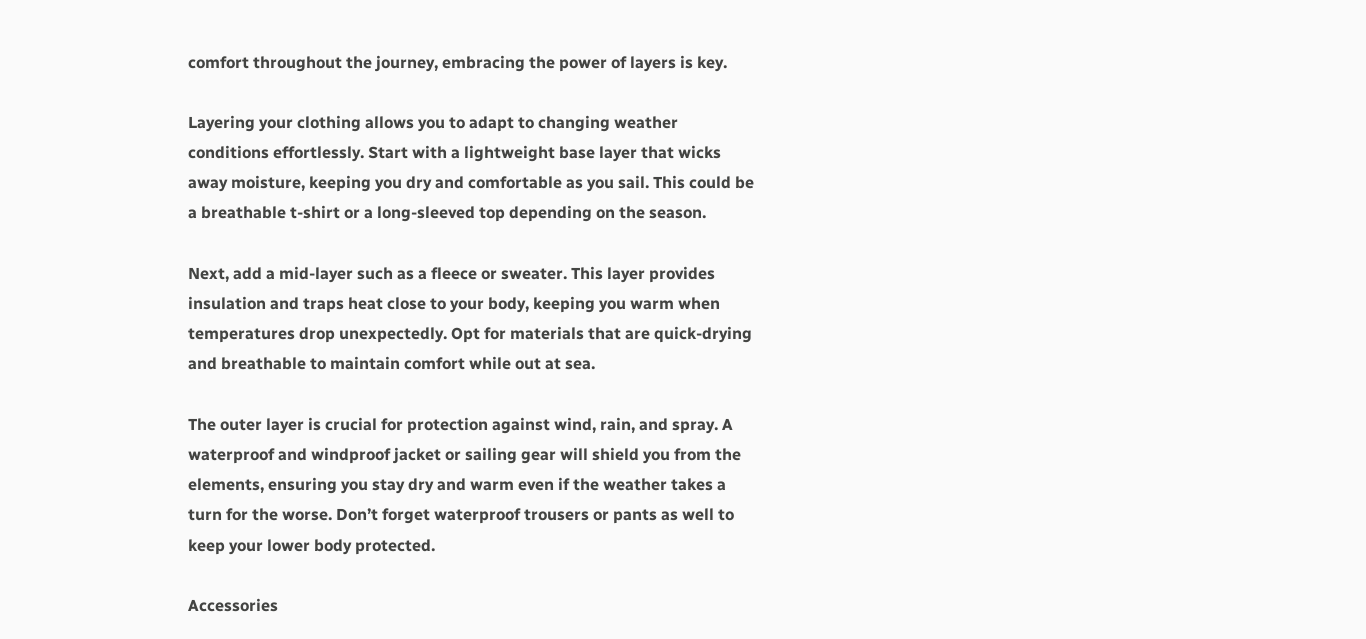comfort throughout the journey, embracing the power of layers is key.

Layering your clothing allows you to adapt to changing weather conditions effortlessly. Start with a lightweight base layer that wicks away moisture, keeping you dry and comfortable as you sail. This could be a breathable t-shirt or a long-sleeved top depending on the season.

Next, add a mid-layer such as a fleece or sweater. This layer provides insulation and traps heat close to your body, keeping you warm when temperatures drop unexpectedly. Opt for materials that are quick-drying and breathable to maintain comfort while out at sea.

The outer layer is crucial for protection against wind, rain, and spray. A waterproof and windproof jacket or sailing gear will shield you from the elements, ensuring you stay dry and warm even if the weather takes a turn for the worse. Don’t forget waterproof trousers or pants as well to keep your lower body protected.

Accessories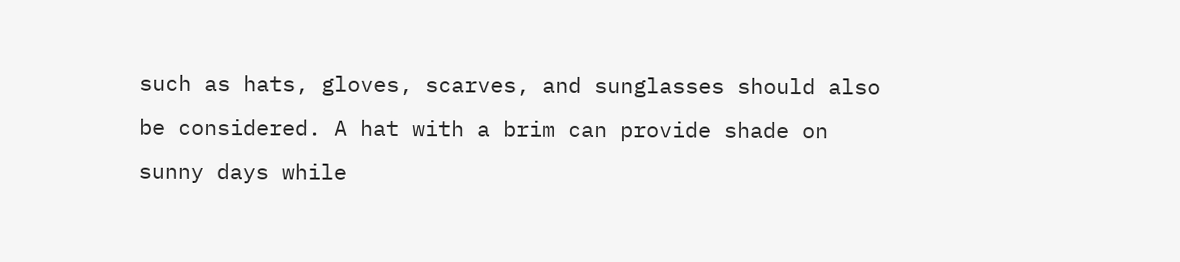such as hats, gloves, scarves, and sunglasses should also be considered. A hat with a brim can provide shade on sunny days while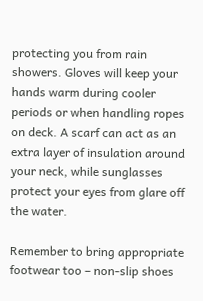protecting you from rain showers. Gloves will keep your hands warm during cooler periods or when handling ropes on deck. A scarf can act as an extra layer of insulation around your neck, while sunglasses protect your eyes from glare off the water.

Remember to bring appropriate footwear too – non-slip shoes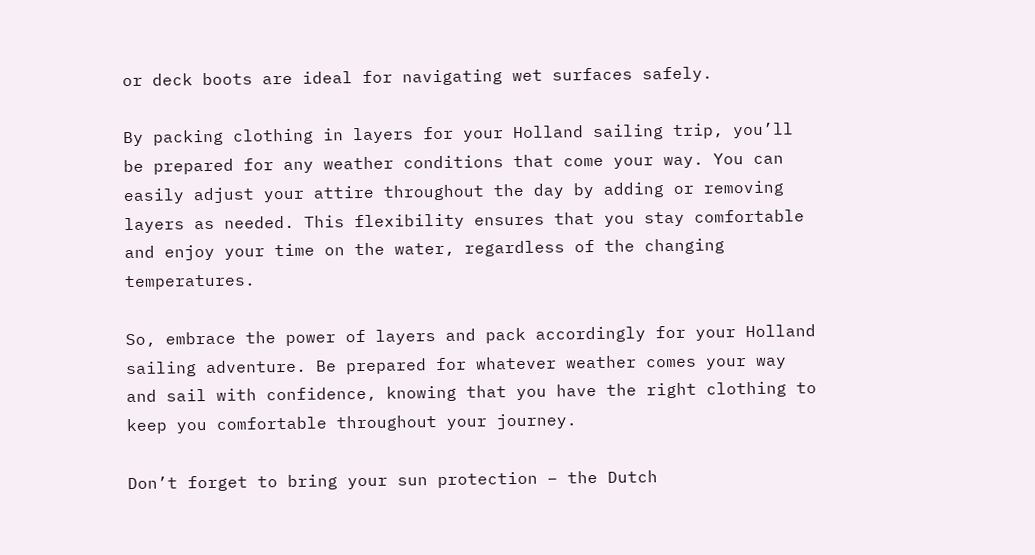or deck boots are ideal for navigating wet surfaces safely.

By packing clothing in layers for your Holland sailing trip, you’ll be prepared for any weather conditions that come your way. You can easily adjust your attire throughout the day by adding or removing layers as needed. This flexibility ensures that you stay comfortable and enjoy your time on the water, regardless of the changing temperatures.

So, embrace the power of layers and pack accordingly for your Holland sailing adventure. Be prepared for whatever weather comes your way and sail with confidence, knowing that you have the right clothing to keep you comfortable throughout your journey.

Don’t forget to bring your sun protection – the Dutch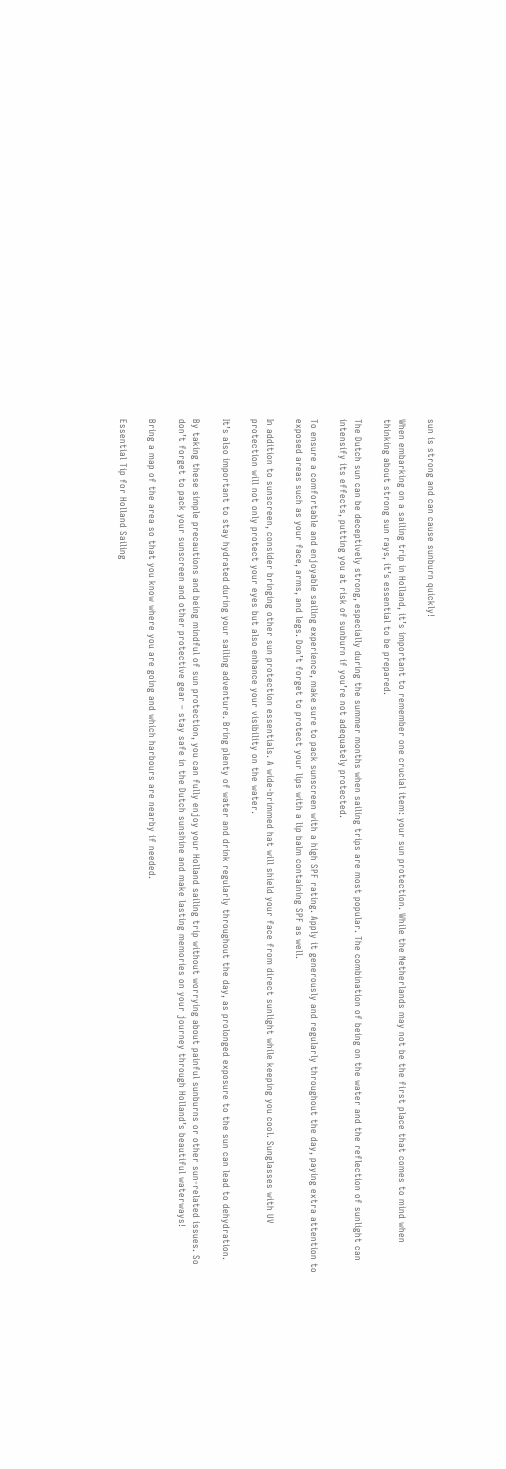sun is strong and can cause sunburn quickly!

When embarking on a sailing trip in Holland, it’s important to remember one crucial item: your sun protection. While the Netherlands may not be the first place that comes to mind when thinking about strong sun rays, it’s essential to be prepared.

The Dutch sun can be deceptively strong, especially during the summer months when sailing trips are most popular. The combination of being on the water and the reflection of sunlight can intensify its effects, putting you at risk of sunburn if you’re not adequately protected.

To ensure a comfortable and enjoyable sailing experience, make sure to pack sunscreen with a high SPF rating. Apply it generously and regularly throughout the day, paying extra attention to exposed areas such as your face, arms, and legs. Don’t forget to protect your lips with a lip balm containing SPF as well.

In addition to sunscreen, consider bringing other sun protection essentials. A wide-brimmed hat will shield your face from direct sunlight while keeping you cool. Sunglasses with UV protection will not only protect your eyes but also enhance your visibility on the water.

It’s also important to stay hydrated during your sailing adventure. Bring plenty of water and drink regularly throughout the day, as prolonged exposure to the sun can lead to dehydration.

By taking these simple precautions and being mindful of sun protection, you can fully enjoy your Holland sailing trip without worrying about painful sunburns or other sun-related issues. So don’t forget to pack your sunscreen and other protective gear – stay safe in the Dutch sunshine and make lasting memories on your journey through Holland’s beautiful waterways!

Bring a map of the area so that you know where you are going and which harbours are nearby if needed.

Essential Tip for Holland Sailing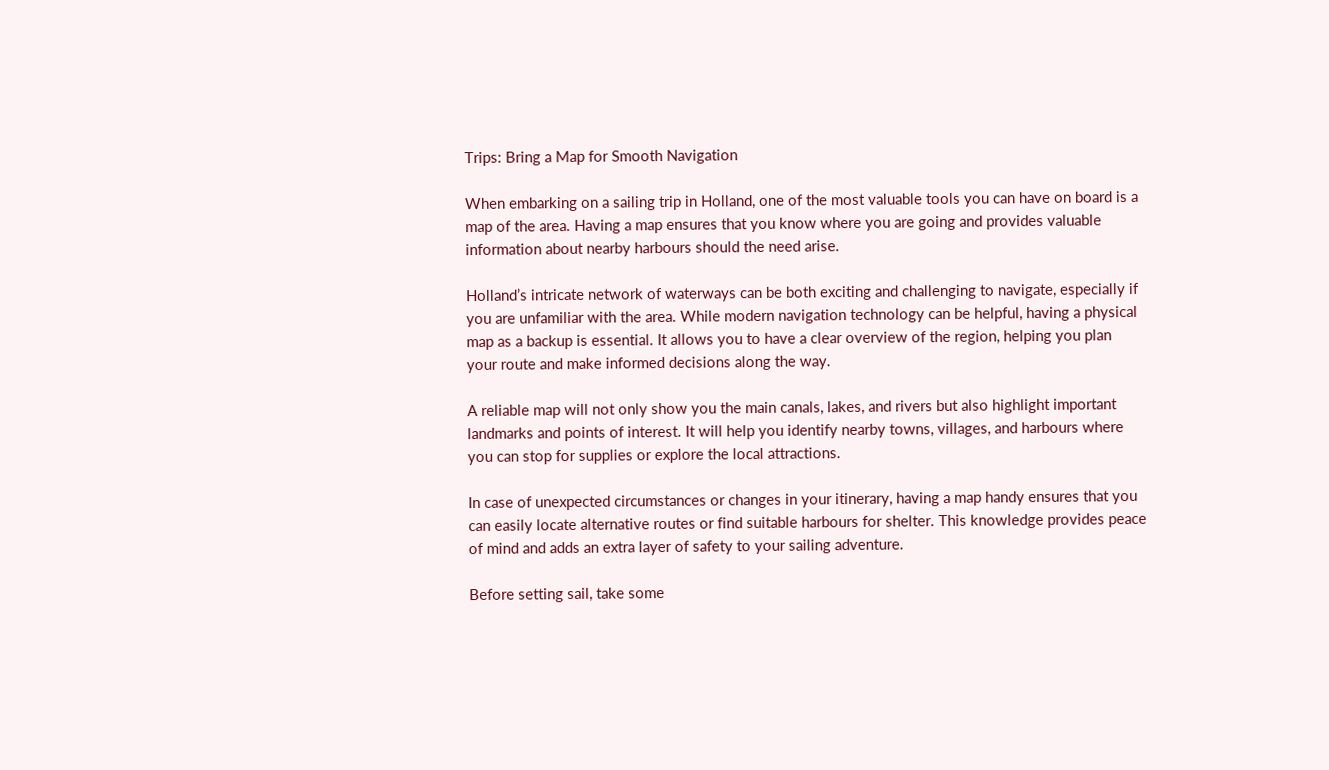Trips: Bring a Map for Smooth Navigation

When embarking on a sailing trip in Holland, one of the most valuable tools you can have on board is a map of the area. Having a map ensures that you know where you are going and provides valuable information about nearby harbours should the need arise.

Holland’s intricate network of waterways can be both exciting and challenging to navigate, especially if you are unfamiliar with the area. While modern navigation technology can be helpful, having a physical map as a backup is essential. It allows you to have a clear overview of the region, helping you plan your route and make informed decisions along the way.

A reliable map will not only show you the main canals, lakes, and rivers but also highlight important landmarks and points of interest. It will help you identify nearby towns, villages, and harbours where you can stop for supplies or explore the local attractions.

In case of unexpected circumstances or changes in your itinerary, having a map handy ensures that you can easily locate alternative routes or find suitable harbours for shelter. This knowledge provides peace of mind and adds an extra layer of safety to your sailing adventure.

Before setting sail, take some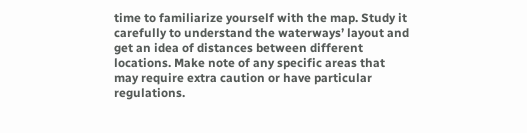time to familiarize yourself with the map. Study it carefully to understand the waterways’ layout and get an idea of distances between different locations. Make note of any specific areas that may require extra caution or have particular regulations.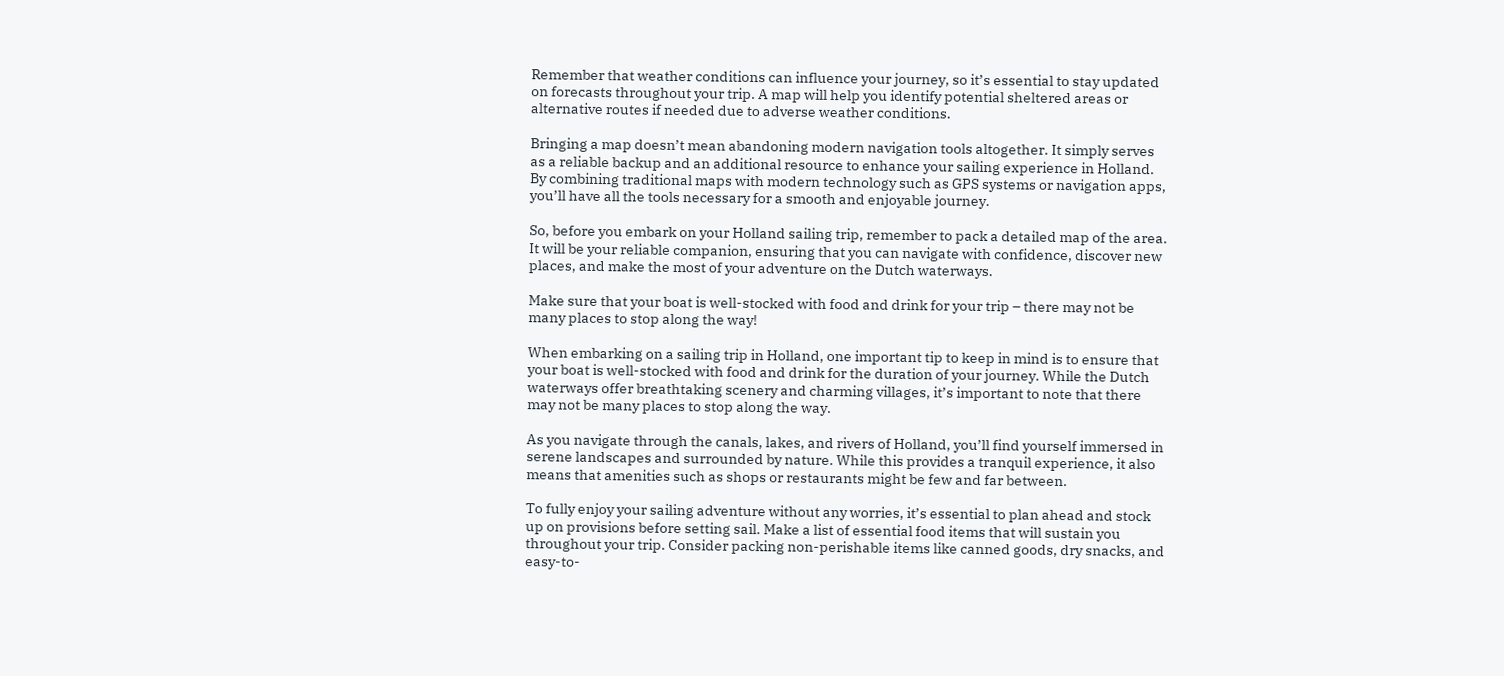Remember that weather conditions can influence your journey, so it’s essential to stay updated on forecasts throughout your trip. A map will help you identify potential sheltered areas or alternative routes if needed due to adverse weather conditions.

Bringing a map doesn’t mean abandoning modern navigation tools altogether. It simply serves as a reliable backup and an additional resource to enhance your sailing experience in Holland. By combining traditional maps with modern technology such as GPS systems or navigation apps, you’ll have all the tools necessary for a smooth and enjoyable journey.

So, before you embark on your Holland sailing trip, remember to pack a detailed map of the area. It will be your reliable companion, ensuring that you can navigate with confidence, discover new places, and make the most of your adventure on the Dutch waterways.

Make sure that your boat is well-stocked with food and drink for your trip – there may not be many places to stop along the way!

When embarking on a sailing trip in Holland, one important tip to keep in mind is to ensure that your boat is well-stocked with food and drink for the duration of your journey. While the Dutch waterways offer breathtaking scenery and charming villages, it’s important to note that there may not be many places to stop along the way.

As you navigate through the canals, lakes, and rivers of Holland, you’ll find yourself immersed in serene landscapes and surrounded by nature. While this provides a tranquil experience, it also means that amenities such as shops or restaurants might be few and far between.

To fully enjoy your sailing adventure without any worries, it’s essential to plan ahead and stock up on provisions before setting sail. Make a list of essential food items that will sustain you throughout your trip. Consider packing non-perishable items like canned goods, dry snacks, and easy-to-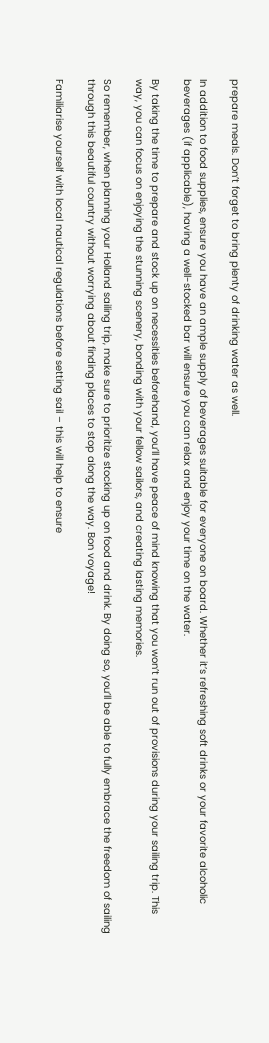prepare meals. Don’t forget to bring plenty of drinking water as well.

In addition to food supplies, ensure you have an ample supply of beverages suitable for everyone on board. Whether it’s refreshing soft drinks or your favorite alcoholic beverages (if applicable), having a well-stocked bar will ensure you can relax and enjoy your time on the water.

By taking the time to prepare and stock up on necessities beforehand, you’ll have peace of mind knowing that you won’t run out of provisions during your sailing trip. This way, you can focus on enjoying the stunning scenery, bonding with your fellow sailors, and creating lasting memories.

So remember, when planning your Holland sailing trip, make sure to prioritize stocking up on food and drink. By doing so, you’ll be able to fully embrace the freedom of sailing through this beautiful country without worrying about finding places to stop along the way. Bon voyage!

Familiarise yourself with local nautical regulations before setting sail – this will help to ensure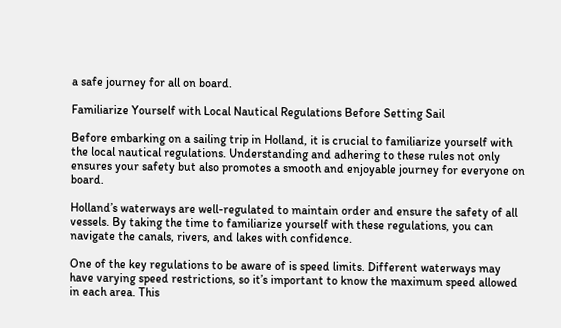a safe journey for all on board.

Familiarize Yourself with Local Nautical Regulations Before Setting Sail

Before embarking on a sailing trip in Holland, it is crucial to familiarize yourself with the local nautical regulations. Understanding and adhering to these rules not only ensures your safety but also promotes a smooth and enjoyable journey for everyone on board.

Holland’s waterways are well-regulated to maintain order and ensure the safety of all vessels. By taking the time to familiarize yourself with these regulations, you can navigate the canals, rivers, and lakes with confidence.

One of the key regulations to be aware of is speed limits. Different waterways may have varying speed restrictions, so it’s important to know the maximum speed allowed in each area. This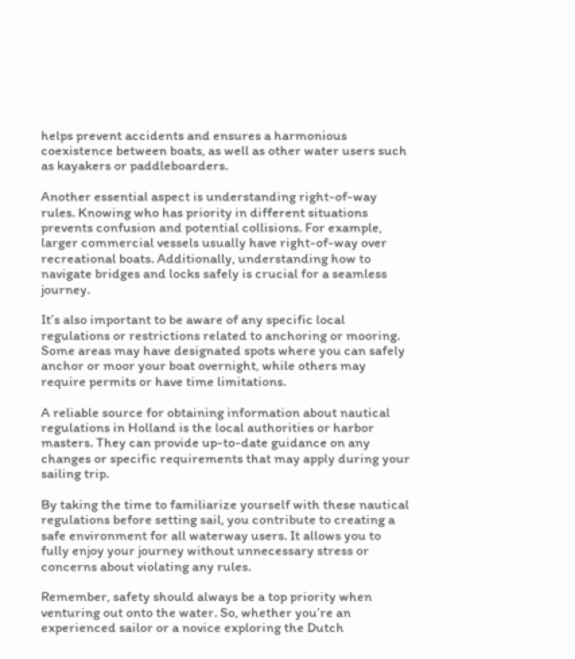helps prevent accidents and ensures a harmonious coexistence between boats, as well as other water users such as kayakers or paddleboarders.

Another essential aspect is understanding right-of-way rules. Knowing who has priority in different situations prevents confusion and potential collisions. For example, larger commercial vessels usually have right-of-way over recreational boats. Additionally, understanding how to navigate bridges and locks safely is crucial for a seamless journey.

It’s also important to be aware of any specific local regulations or restrictions related to anchoring or mooring. Some areas may have designated spots where you can safely anchor or moor your boat overnight, while others may require permits or have time limitations.

A reliable source for obtaining information about nautical regulations in Holland is the local authorities or harbor masters. They can provide up-to-date guidance on any changes or specific requirements that may apply during your sailing trip.

By taking the time to familiarize yourself with these nautical regulations before setting sail, you contribute to creating a safe environment for all waterway users. It allows you to fully enjoy your journey without unnecessary stress or concerns about violating any rules.

Remember, safety should always be a top priority when venturing out onto the water. So, whether you’re an experienced sailor or a novice exploring the Dutch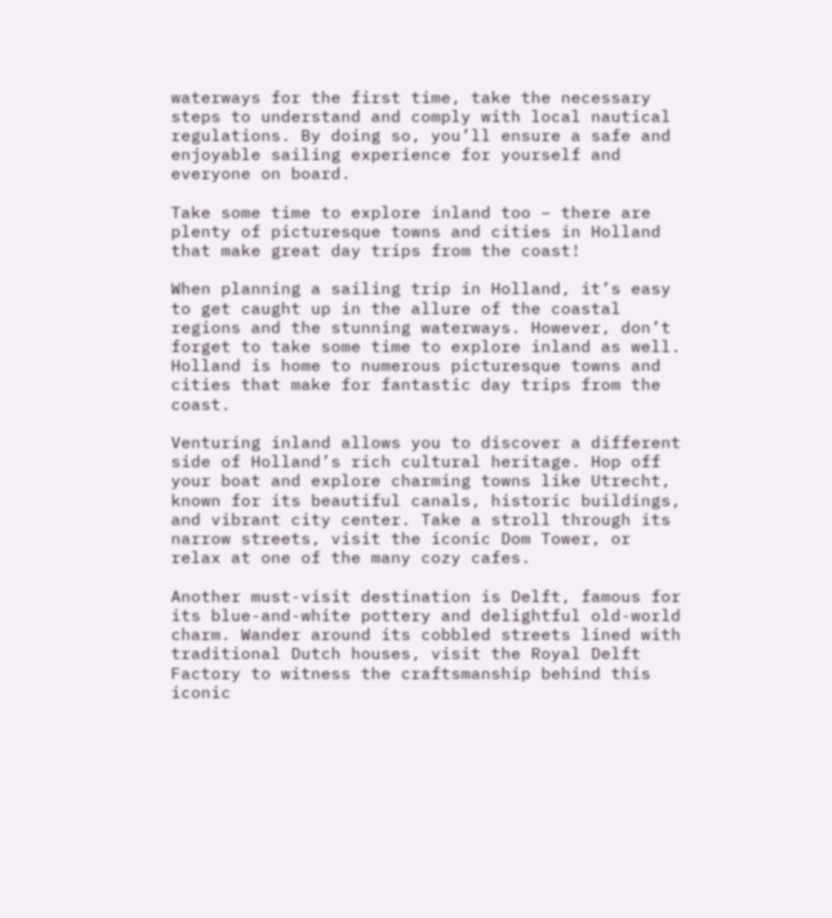waterways for the first time, take the necessary steps to understand and comply with local nautical regulations. By doing so, you’ll ensure a safe and enjoyable sailing experience for yourself and everyone on board.

Take some time to explore inland too – there are plenty of picturesque towns and cities in Holland that make great day trips from the coast!

When planning a sailing trip in Holland, it’s easy to get caught up in the allure of the coastal regions and the stunning waterways. However, don’t forget to take some time to explore inland as well. Holland is home to numerous picturesque towns and cities that make for fantastic day trips from the coast.

Venturing inland allows you to discover a different side of Holland’s rich cultural heritage. Hop off your boat and explore charming towns like Utrecht, known for its beautiful canals, historic buildings, and vibrant city center. Take a stroll through its narrow streets, visit the iconic Dom Tower, or relax at one of the many cozy cafes.

Another must-visit destination is Delft, famous for its blue-and-white pottery and delightful old-world charm. Wander around its cobbled streets lined with traditional Dutch houses, visit the Royal Delft Factory to witness the craftsmanship behind this iconic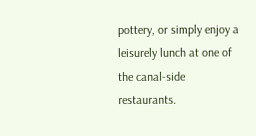pottery, or simply enjoy a leisurely lunch at one of the canal-side restaurants.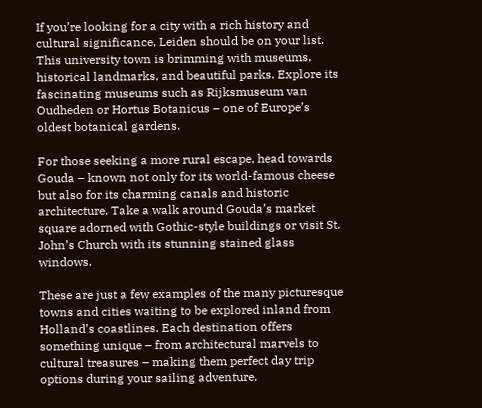If you’re looking for a city with a rich history and cultural significance, Leiden should be on your list. This university town is brimming with museums, historical landmarks, and beautiful parks. Explore its fascinating museums such as Rijksmuseum van Oudheden or Hortus Botanicus – one of Europe’s oldest botanical gardens.

For those seeking a more rural escape, head towards Gouda – known not only for its world-famous cheese but also for its charming canals and historic architecture. Take a walk around Gouda’s market square adorned with Gothic-style buildings or visit St. John’s Church with its stunning stained glass windows.

These are just a few examples of the many picturesque towns and cities waiting to be explored inland from Holland’s coastlines. Each destination offers something unique – from architectural marvels to cultural treasures – making them perfect day trip options during your sailing adventure.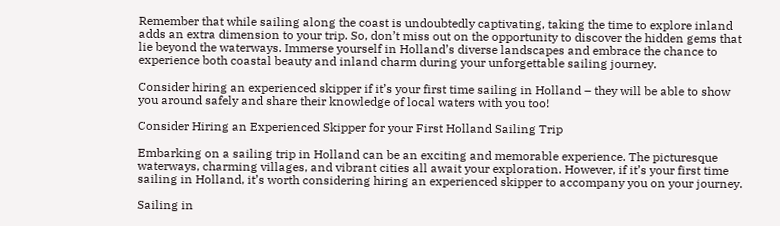Remember that while sailing along the coast is undoubtedly captivating, taking the time to explore inland adds an extra dimension to your trip. So, don’t miss out on the opportunity to discover the hidden gems that lie beyond the waterways. Immerse yourself in Holland’s diverse landscapes and embrace the chance to experience both coastal beauty and inland charm during your unforgettable sailing journey.

Consider hiring an experienced skipper if it’s your first time sailing in Holland – they will be able to show you around safely and share their knowledge of local waters with you too!

Consider Hiring an Experienced Skipper for your First Holland Sailing Trip

Embarking on a sailing trip in Holland can be an exciting and memorable experience. The picturesque waterways, charming villages, and vibrant cities all await your exploration. However, if it’s your first time sailing in Holland, it’s worth considering hiring an experienced skipper to accompany you on your journey.

Sailing in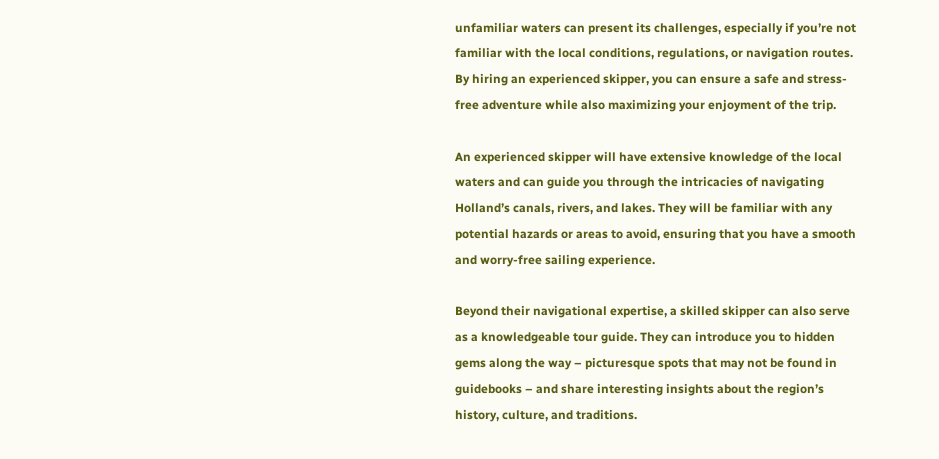unfamiliar waters can present its challenges, especially if you’re not familiar with the local conditions, regulations, or navigation routes. By hiring an experienced skipper, you can ensure a safe and stress-free adventure while also maximizing your enjoyment of the trip.

An experienced skipper will have extensive knowledge of the local waters and can guide you through the intricacies of navigating Holland’s canals, rivers, and lakes. They will be familiar with any potential hazards or areas to avoid, ensuring that you have a smooth and worry-free sailing experience.

Beyond their navigational expertise, a skilled skipper can also serve as a knowledgeable tour guide. They can introduce you to hidden gems along the way – picturesque spots that may not be found in guidebooks – and share interesting insights about the region’s history, culture, and traditions.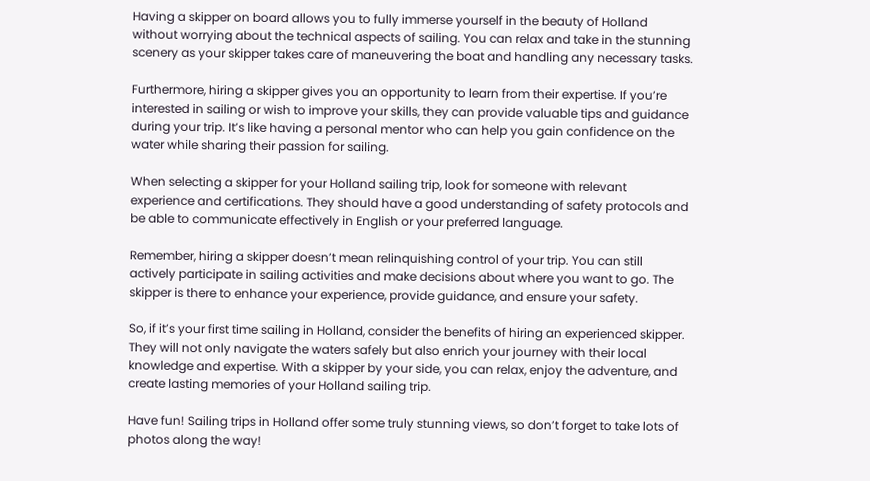Having a skipper on board allows you to fully immerse yourself in the beauty of Holland without worrying about the technical aspects of sailing. You can relax and take in the stunning scenery as your skipper takes care of maneuvering the boat and handling any necessary tasks.

Furthermore, hiring a skipper gives you an opportunity to learn from their expertise. If you’re interested in sailing or wish to improve your skills, they can provide valuable tips and guidance during your trip. It’s like having a personal mentor who can help you gain confidence on the water while sharing their passion for sailing.

When selecting a skipper for your Holland sailing trip, look for someone with relevant experience and certifications. They should have a good understanding of safety protocols and be able to communicate effectively in English or your preferred language.

Remember, hiring a skipper doesn’t mean relinquishing control of your trip. You can still actively participate in sailing activities and make decisions about where you want to go. The skipper is there to enhance your experience, provide guidance, and ensure your safety.

So, if it’s your first time sailing in Holland, consider the benefits of hiring an experienced skipper. They will not only navigate the waters safely but also enrich your journey with their local knowledge and expertise. With a skipper by your side, you can relax, enjoy the adventure, and create lasting memories of your Holland sailing trip.

Have fun! Sailing trips in Holland offer some truly stunning views, so don’t forget to take lots of photos along the way!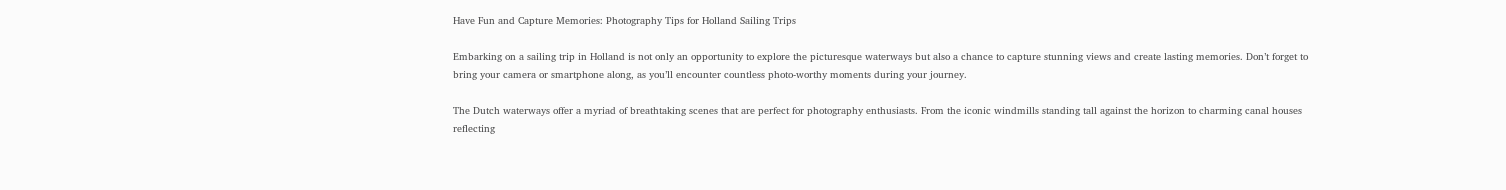Have Fun and Capture Memories: Photography Tips for Holland Sailing Trips

Embarking on a sailing trip in Holland is not only an opportunity to explore the picturesque waterways but also a chance to capture stunning views and create lasting memories. Don’t forget to bring your camera or smartphone along, as you’ll encounter countless photo-worthy moments during your journey.

The Dutch waterways offer a myriad of breathtaking scenes that are perfect for photography enthusiasts. From the iconic windmills standing tall against the horizon to charming canal houses reflecting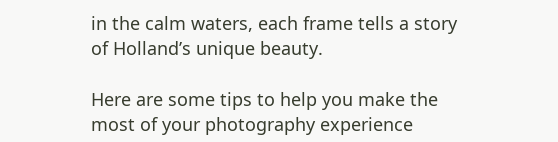in the calm waters, each frame tells a story of Holland’s unique beauty.

Here are some tips to help you make the most of your photography experience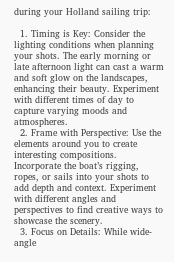during your Holland sailing trip:

  1. Timing is Key: Consider the lighting conditions when planning your shots. The early morning or late afternoon light can cast a warm and soft glow on the landscapes, enhancing their beauty. Experiment with different times of day to capture varying moods and atmospheres.
  2. Frame with Perspective: Use the elements around you to create interesting compositions. Incorporate the boat’s rigging, ropes, or sails into your shots to add depth and context. Experiment with different angles and perspectives to find creative ways to showcase the scenery.
  3. Focus on Details: While wide-angle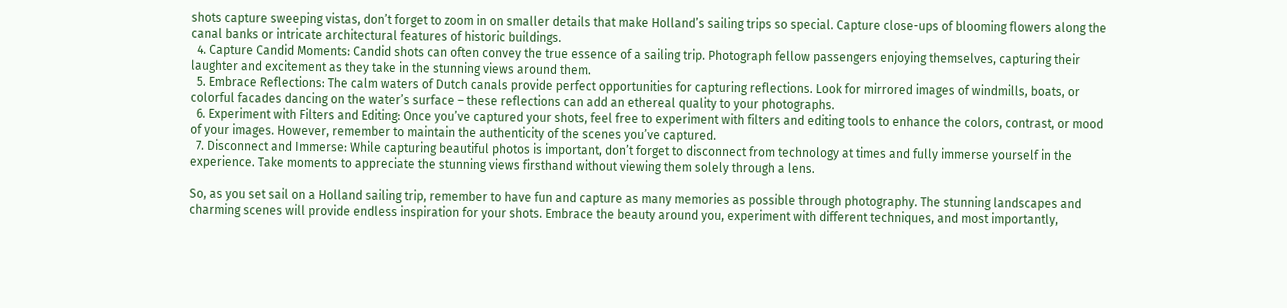shots capture sweeping vistas, don’t forget to zoom in on smaller details that make Holland’s sailing trips so special. Capture close-ups of blooming flowers along the canal banks or intricate architectural features of historic buildings.
  4. Capture Candid Moments: Candid shots can often convey the true essence of a sailing trip. Photograph fellow passengers enjoying themselves, capturing their laughter and excitement as they take in the stunning views around them.
  5. Embrace Reflections: The calm waters of Dutch canals provide perfect opportunities for capturing reflections. Look for mirrored images of windmills, boats, or colorful facades dancing on the water’s surface – these reflections can add an ethereal quality to your photographs.
  6. Experiment with Filters and Editing: Once you’ve captured your shots, feel free to experiment with filters and editing tools to enhance the colors, contrast, or mood of your images. However, remember to maintain the authenticity of the scenes you’ve captured.
  7. Disconnect and Immerse: While capturing beautiful photos is important, don’t forget to disconnect from technology at times and fully immerse yourself in the experience. Take moments to appreciate the stunning views firsthand without viewing them solely through a lens.

So, as you set sail on a Holland sailing trip, remember to have fun and capture as many memories as possible through photography. The stunning landscapes and charming scenes will provide endless inspiration for your shots. Embrace the beauty around you, experiment with different techniques, and most importantly,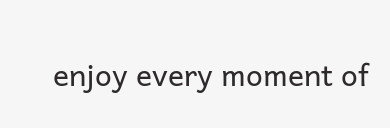enjoy every moment of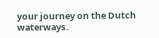your journey on the Dutch waterways.